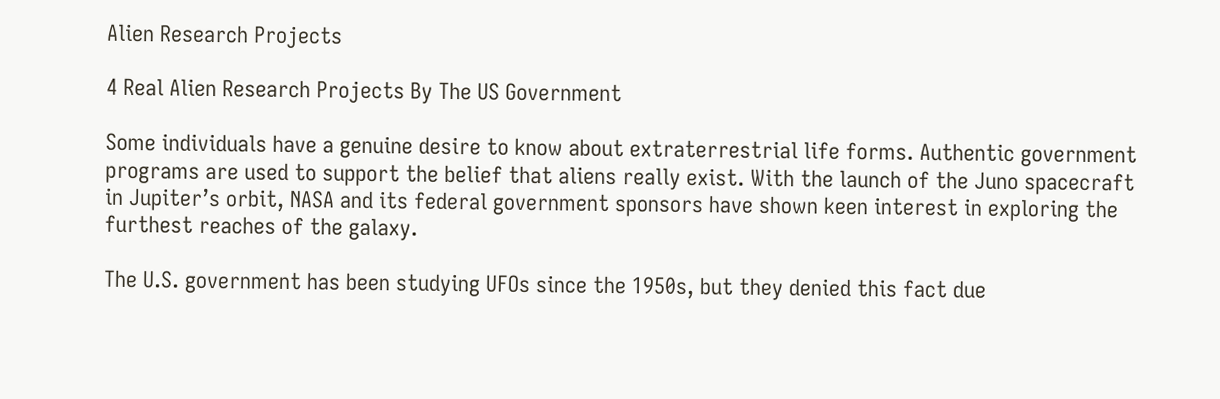Alien Research Projects

4 Real Alien Research Projects By The US Government

Some individuals have a genuine desire to know about extraterrestrial life forms. Authentic government programs are used to support the belief that aliens really exist. With the launch of the Juno spacecraft in Jupiter’s orbit, NASA and its federal government sponsors have shown keen interest in exploring the furthest reaches of the galaxy.

The U.S. government has been studying UFOs since the 1950s, but they denied this fact due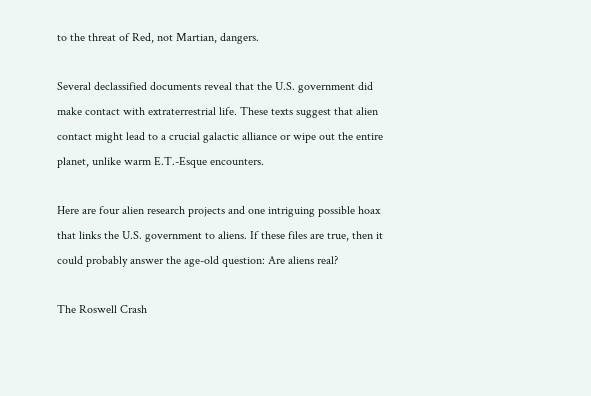to the threat of Red, not Martian, dangers.

Several declassified documents reveal that the U.S. government did make contact with extraterrestrial life. These texts suggest that alien contact might lead to a crucial galactic alliance or wipe out the entire planet, unlike warm E.T.-Esque encounters.

Here are four alien research projects and one intriguing possible hoax that links the U.S. government to aliens. If these files are true, then it could probably answer the age-old question: Are aliens real?

The Roswell Crash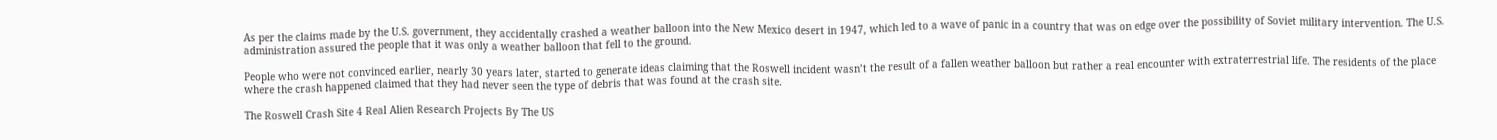As per the claims made by the U.S. government, they accidentally crashed a weather balloon into the New Mexico desert in 1947, which led to a wave of panic in a country that was on edge over the possibility of Soviet military intervention. The U.S. administration assured the people that it was only a weather balloon that fell to the ground.

People who were not convinced earlier, nearly 30 years later, started to generate ideas claiming that the Roswell incident wasn’t the result of a fallen weather balloon but rather a real encounter with extraterrestrial life. The residents of the place where the crash happened claimed that they had never seen the type of debris that was found at the crash site.

The Roswell Crash Site 4 Real Alien Research Projects By The US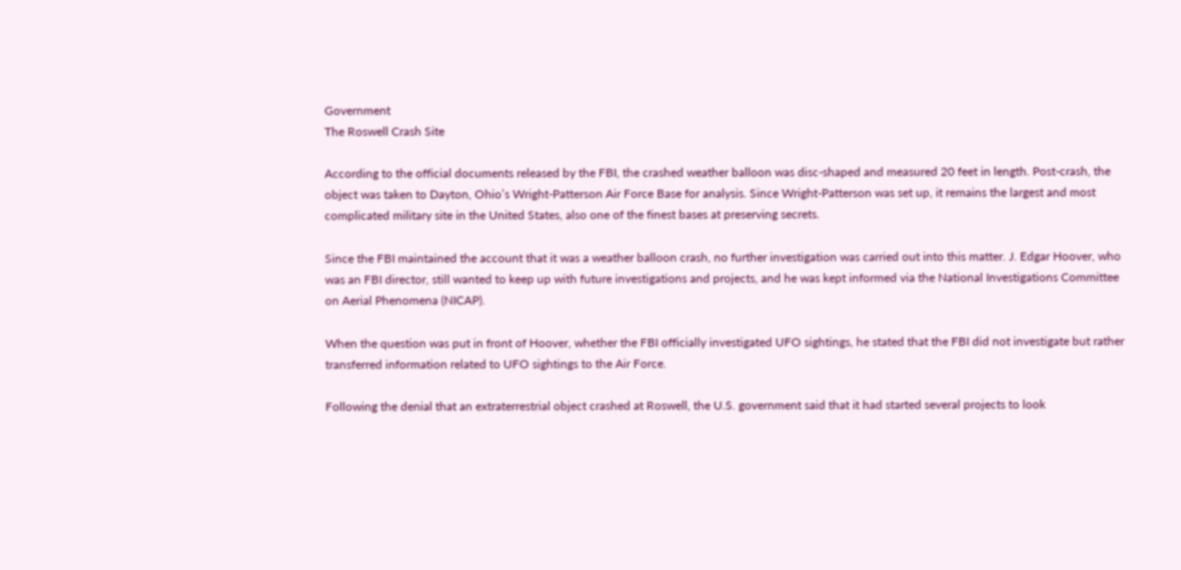Government
The Roswell Crash Site

According to the official documents released by the FBI, the crashed weather balloon was disc-shaped and measured 20 feet in length. Post-crash, the object was taken to Dayton, Ohio’s Wright-Patterson Air Force Base for analysis. Since Wright-Patterson was set up, it remains the largest and most complicated military site in the United States, also one of the finest bases at preserving secrets.

Since the FBI maintained the account that it was a weather balloon crash, no further investigation was carried out into this matter. J. Edgar Hoover, who was an FBI director, still wanted to keep up with future investigations and projects, and he was kept informed via the National Investigations Committee on Aerial Phenomena (NICAP).

When the question was put in front of Hoover, whether the FBI officially investigated UFO sightings, he stated that the FBI did not investigate but rather transferred information related to UFO sightings to the Air Force.

Following the denial that an extraterrestrial object crashed at Roswell, the U.S. government said that it had started several projects to look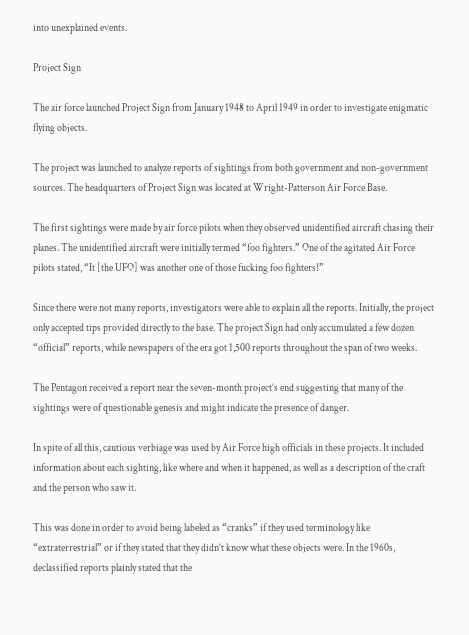into unexplained events.

Project Sign

The air force launched Project Sign from January 1948 to April 1949 in order to investigate enigmatic flying objects.

The project was launched to analyze reports of sightings from both government and non-government sources. The headquarters of Project Sign was located at Wright-Patterson Air Force Base.

The first sightings were made by air force pilots when they observed unidentified aircraft chasing their planes. The unidentified aircraft were initially termed “foo fighters.” One of the agitated Air Force pilots stated, “It [the UFO] was another one of those fucking foo fighters!”

Since there were not many reports, investigators were able to explain all the reports. Initially, the project only accepted tips provided directly to the base. The project Sign had only accumulated a few dozen “official” reports, while newspapers of the era got 1,500 reports throughout the span of two weeks.

The Pentagon received a report near the seven-month project’s end suggesting that many of the sightings were of questionable genesis and might indicate the presence of danger.

In spite of all this, cautious verbiage was used by Air Force high officials in these projects. It included information about each sighting, like where and when it happened, as well as a description of the craft and the person who saw it.

This was done in order to avoid being labeled as “cranks” if they used terminology like “extraterrestrial” or if they stated that they didn’t know what these objects were. In the 1960s, declassified reports plainly stated that the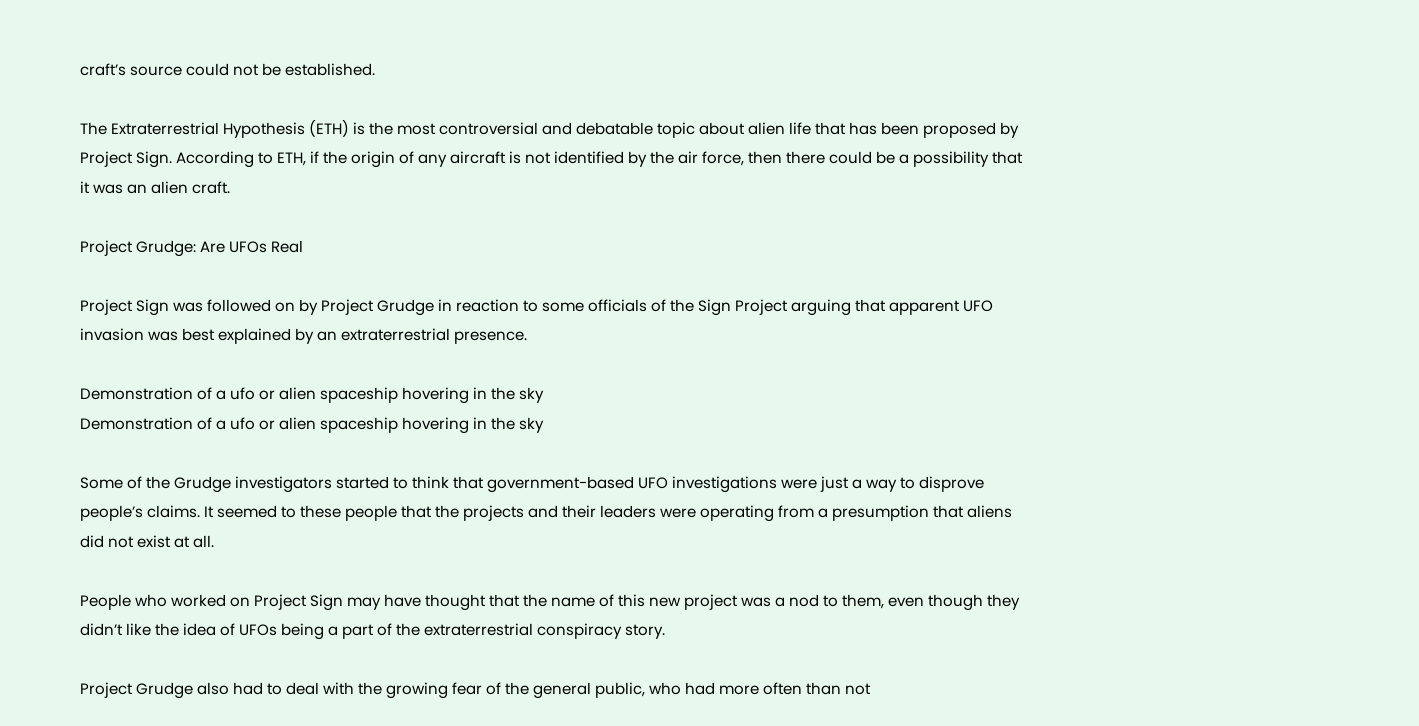craft’s source could not be established.

The Extraterrestrial Hypothesis (ETH) is the most controversial and debatable topic about alien life that has been proposed by Project Sign. According to ETH, if the origin of any aircraft is not identified by the air force, then there could be a possibility that it was an alien craft.

Project Grudge: Are UFOs Real

Project Sign was followed on by Project Grudge in reaction to some officials of the Sign Project arguing that apparent UFO invasion was best explained by an extraterrestrial presence.

Demonstration of a ufo or alien spaceship hovering in the sky
Demonstration of a ufo or alien spaceship hovering in the sky

Some of the Grudge investigators started to think that government-based UFO investigations were just a way to disprove people’s claims. It seemed to these people that the projects and their leaders were operating from a presumption that aliens did not exist at all.

People who worked on Project Sign may have thought that the name of this new project was a nod to them, even though they didn’t like the idea of UFOs being a part of the extraterrestrial conspiracy story.

Project Grudge also had to deal with the growing fear of the general public, who had more often than not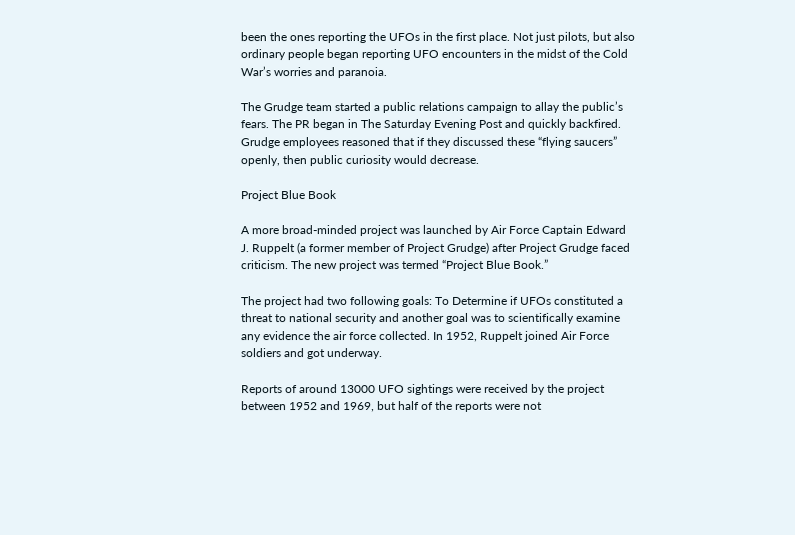been the ones reporting the UFOs in the first place. Not just pilots, but also ordinary people began reporting UFO encounters in the midst of the Cold War’s worries and paranoia.

The Grudge team started a public relations campaign to allay the public’s fears. The PR began in The Saturday Evening Post and quickly backfired. Grudge employees reasoned that if they discussed these “flying saucers” openly, then public curiosity would decrease.

Project Blue Book

A more broad-minded project was launched by Air Force Captain Edward J. Ruppelt (a former member of Project Grudge) after Project Grudge faced criticism. The new project was termed “Project Blue Book.”

The project had two following goals: To Determine if UFOs constituted a threat to national security and another goal was to scientifically examine any evidence the air force collected. In 1952, Ruppelt joined Air Force soldiers and got underway.

Reports of around 13000 UFO sightings were received by the project between 1952 and 1969, but half of the reports were not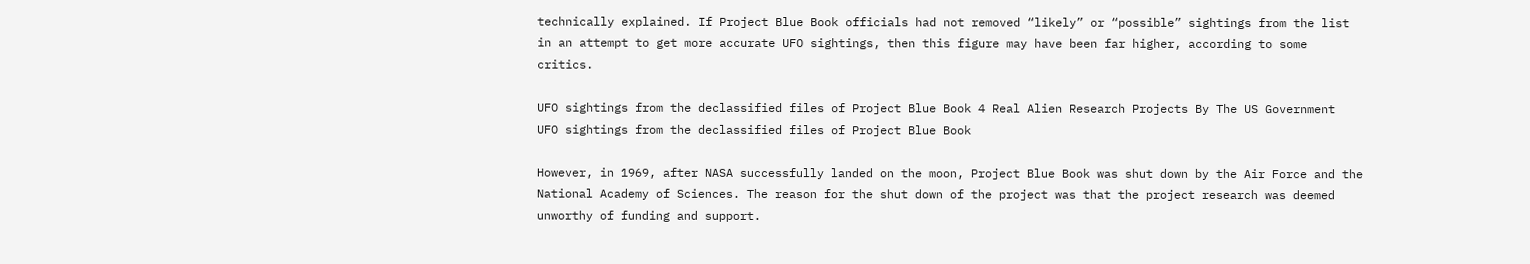technically explained. If Project Blue Book officials had not removed “likely” or “possible” sightings from the list in an attempt to get more accurate UFO sightings, then this figure may have been far higher, according to some critics.

UFO sightings from the declassified files of Project Blue Book 4 Real Alien Research Projects By The US Government
UFO sightings from the declassified files of Project Blue Book

However, in 1969, after NASA successfully landed on the moon, Project Blue Book was shut down by the Air Force and the National Academy of Sciences. The reason for the shut down of the project was that the project research was deemed unworthy of funding and support.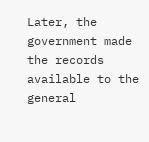Later, the government made the records available to the general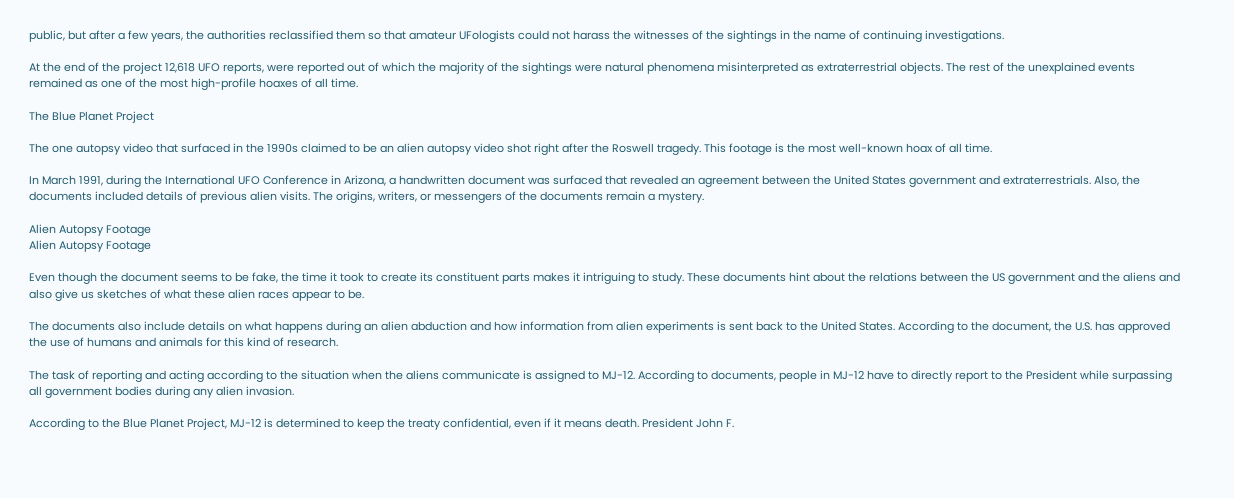public, but after a few years, the authorities reclassified them so that amateur UFologists could not harass the witnesses of the sightings in the name of continuing investigations.

At the end of the project 12,618 UFO reports, were reported out of which the majority of the sightings were natural phenomena misinterpreted as extraterrestrial objects. The rest of the unexplained events remained as one of the most high-profile hoaxes of all time.

The Blue Planet Project

The one autopsy video that surfaced in the 1990s claimed to be an alien autopsy video shot right after the Roswell tragedy. This footage is the most well-known hoax of all time.

In March 1991, during the International UFO Conference in Arizona, a handwritten document was surfaced that revealed an agreement between the United States government and extraterrestrials. Also, the documents included details of previous alien visits. The origins, writers, or messengers of the documents remain a mystery.

Alien Autopsy Footage
Alien Autopsy Footage

Even though the document seems to be fake, the time it took to create its constituent parts makes it intriguing to study. These documents hint about the relations between the US government and the aliens and also give us sketches of what these alien races appear to be.

The documents also include details on what happens during an alien abduction and how information from alien experiments is sent back to the United States. According to the document, the U.S. has approved the use of humans and animals for this kind of research.

The task of reporting and acting according to the situation when the aliens communicate is assigned to MJ-12. According to documents, people in MJ-12 have to directly report to the President while surpassing all government bodies during any alien invasion.

According to the Blue Planet Project, MJ-12 is determined to keep the treaty confidential, even if it means death. President John F.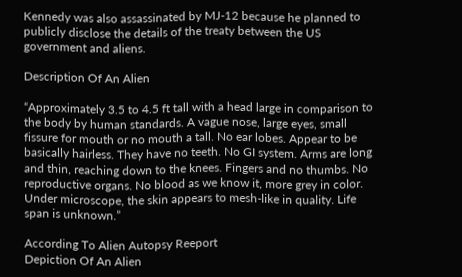Kennedy was also assassinated by MJ-12 because he planned to publicly disclose the details of the treaty between the US government and aliens.

Description Of An Alien

“Approximately 3.5 to 4.5 ft tall with a head large in comparison to the body by human standards. A vague nose, large eyes, small fissure for mouth or no mouth a tall. No ear lobes. Appear to be basically hairless. They have no teeth. No GI system. Arms are long and thin, reaching down to the knees. Fingers and no thumbs. No reproductive organs. No blood as we know it, more grey in color. Under microscope, the skin appears to mesh-like in quality. Life span is unknown.”

According To Alien Autopsy Reeport
Depiction Of An Alien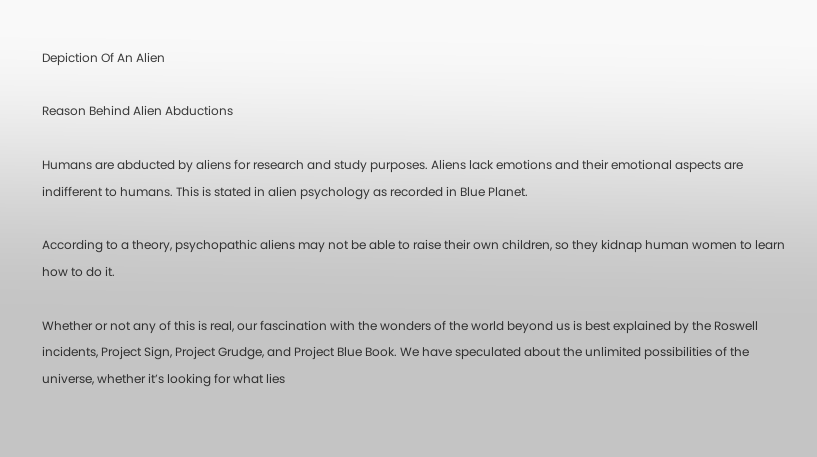Depiction Of An Alien

Reason Behind Alien Abductions

Humans are abducted by aliens for research and study purposes. Aliens lack emotions and their emotional aspects are indifferent to humans. This is stated in alien psychology as recorded in Blue Planet.

According to a theory, psychopathic aliens may not be able to raise their own children, so they kidnap human women to learn how to do it.

Whether or not any of this is real, our fascination with the wonders of the world beyond us is best explained by the Roswell incidents, Project Sign, Project Grudge, and Project Blue Book. We have speculated about the unlimited possibilities of the universe, whether it’s looking for what lies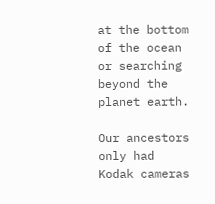at the bottom of the ocean or searching beyond the planet earth.

Our ancestors only had Kodak cameras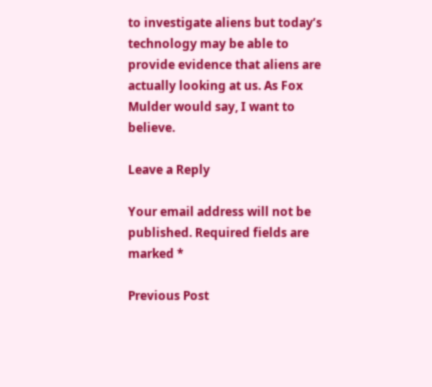to investigate aliens but today’s technology may be able to provide evidence that aliens are actually looking at us. As Fox Mulder would say, I want to believe.

Leave a Reply

Your email address will not be published. Required fields are marked *

Previous Post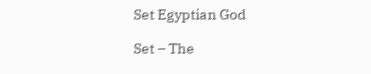Set Egyptian God

Set – The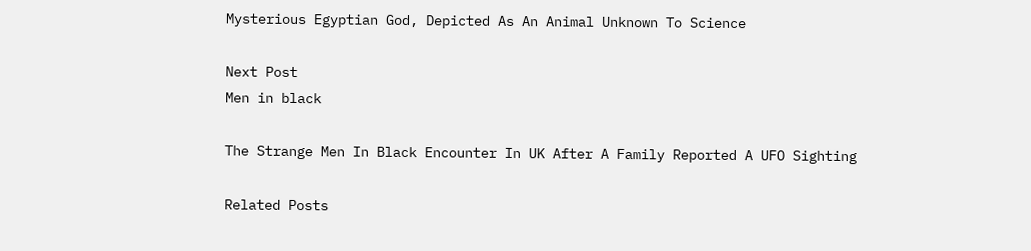Mysterious Egyptian God, Depicted As An Animal Unknown To Science

Next Post
Men in black

The Strange Men In Black Encounter In UK After A Family Reported A UFO Sighting

Related Posts